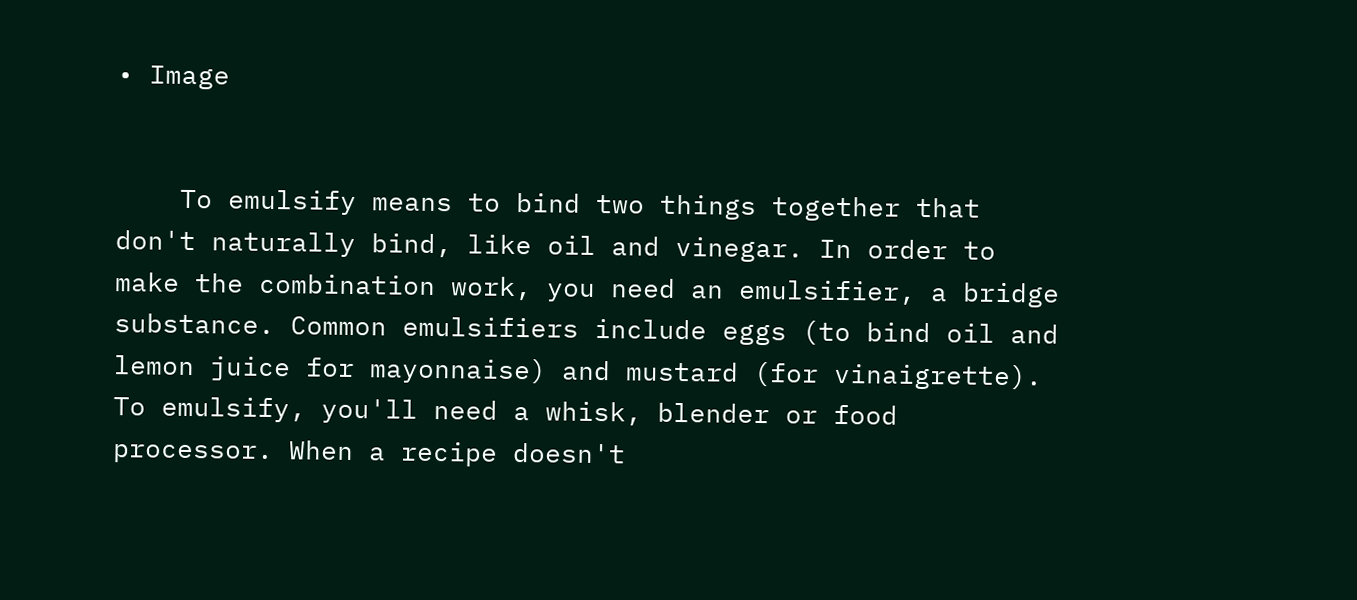• Image


    To emulsify means to bind two things together that don't naturally bind, like oil and vinegar. In order to make the combination work, you need an emulsifier, a bridge substance. Common emulsifiers include eggs (to bind oil and lemon juice for mayonnaise) and mustard (for vinaigrette). To emulsify, you'll need a whisk, blender or food processor. When a recipe doesn't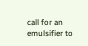call for an emulsifier to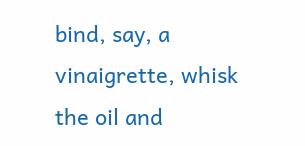bind, say, a vinaigrette, whisk the oil and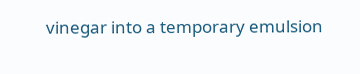vinegar into a temporary emulsion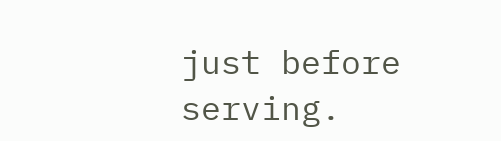just before serving.